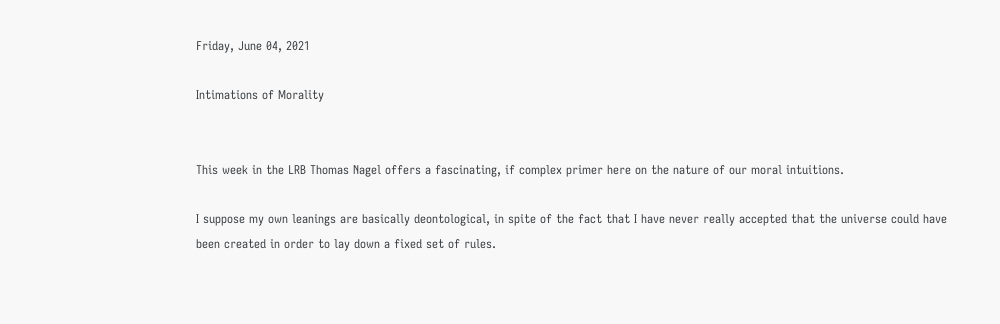Friday, June 04, 2021

Intimations of Morality


This week in the LRB Thomas Nagel offers a fascinating, if complex primer here on the nature of our moral intuitions.

I suppose my own leanings are basically deontological, in spite of the fact that I have never really accepted that the universe could have been created in order to lay down a fixed set of rules.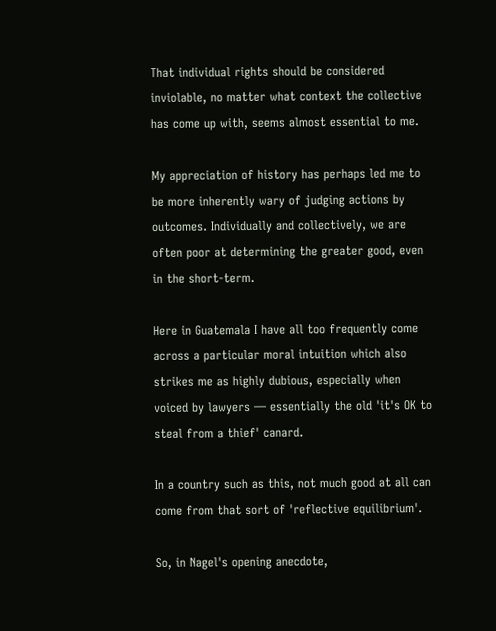That individual rights should be considered inviolable, no matter what context the collective has come up with, seems almost essential to me.

My appreciation of history has perhaps led me to be more inherently wary of judging actions by outcomes. Individually and collectively, we are often poor at determining the greater good, even in the short-term.

Here in Guatemala I have all too frequently come across a particular moral intuition which also strikes me as highly dubious, especially when voiced by lawyers — essentially the old 'it's OK to steal from a thief' canard.

In a country such as this, not much good at all can come from that sort of 'reflective equilibrium'.

So, in Nagel's opening anecdote,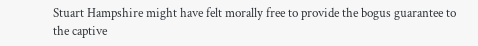Stuart Hampshire might have felt morally free to provide the bogus guarantee to the captive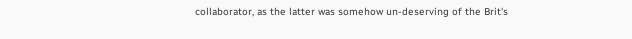collaborator, as the latter was somehow un-deserving of the Brit's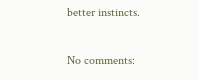better instincts.

No comments: